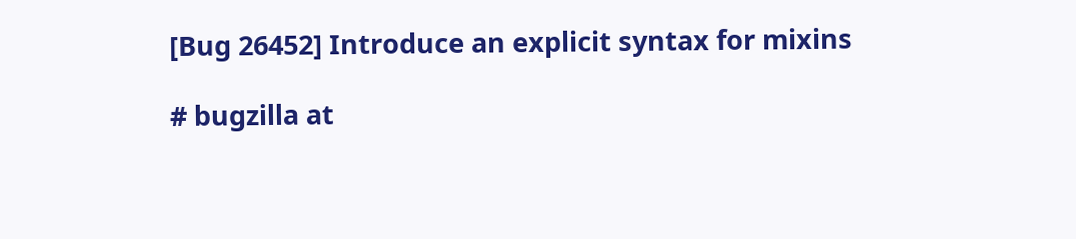[Bug 26452] Introduce an explicit syntax for mixins

# bugzilla at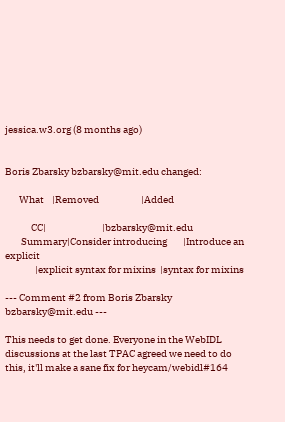jessica.w3.org (8 months ago)


Boris Zbarsky bzbarsky@mit.edu changed:

       What    |Removed                     |Added

             CC|                            |bzbarsky@mit.edu
        Summary|Consider introducing        |Introduce an explicit
               |explicit syntax for mixins  |syntax for mixins

--- Comment #2 from Boris Zbarsky bzbarsky@mit.edu ---

This needs to get done. Everyone in the WebIDL discussions at the last TPAC agreed we need to do this, it'll make a sane fix for heycam/webidl#164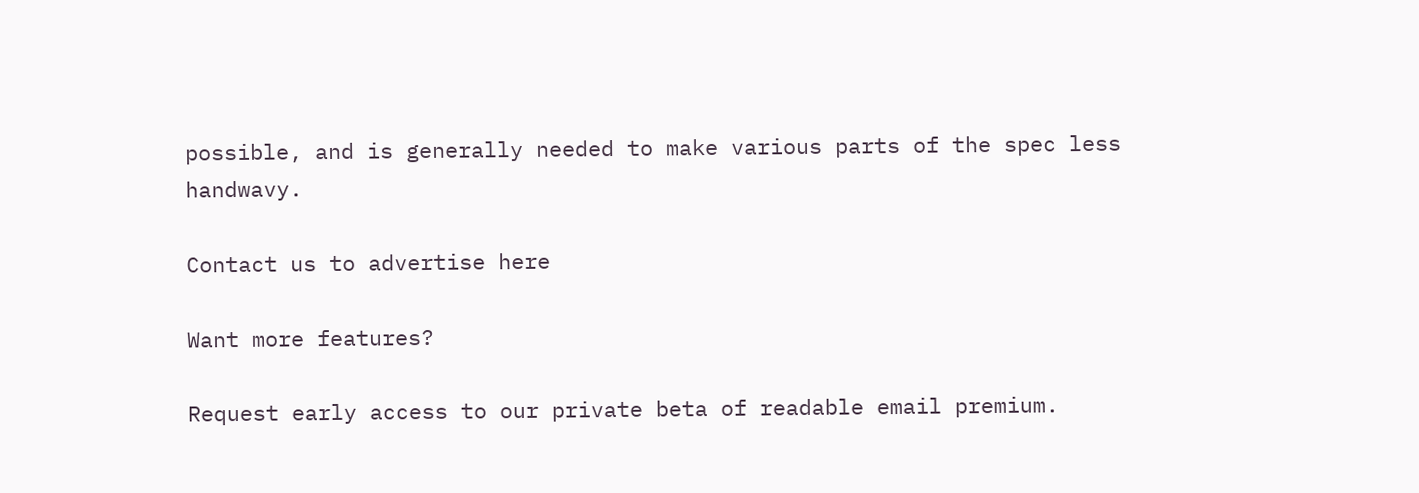possible, and is generally needed to make various parts of the spec less handwavy.

Contact us to advertise here

Want more features?

Request early access to our private beta of readable email premium.